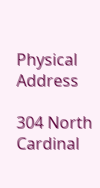Physical Address

304 North Cardinal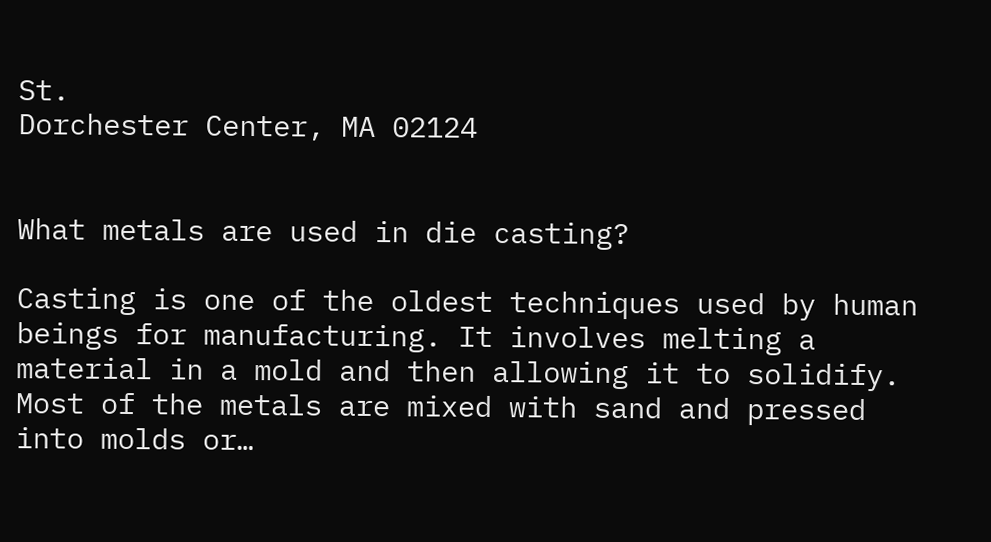St.
Dorchester Center, MA 02124


What metals are used in die casting?

Casting is one of the oldest techniques used by human beings for manufacturing. It involves melting a material in a mold and then allowing it to solidify. Most of the metals are mixed with sand and pressed into molds or…